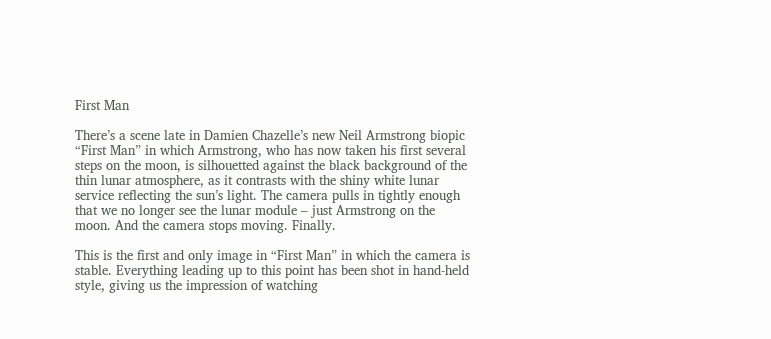First Man

There’s a scene late in Damien Chazelle’s new Neil Armstrong biopic “First Man” in which Armstrong, who has now taken his first several steps on the moon, is silhouetted against the black background of the thin lunar atmosphere, as it contrasts with the shiny white lunar service reflecting the sun’s light. The camera pulls in tightly enough that we no longer see the lunar module – just Armstrong on the moon. And the camera stops moving. Finally.

This is the first and only image in “First Man” in which the camera is stable. Everything leading up to this point has been shot in hand-held style, giving us the impression of watching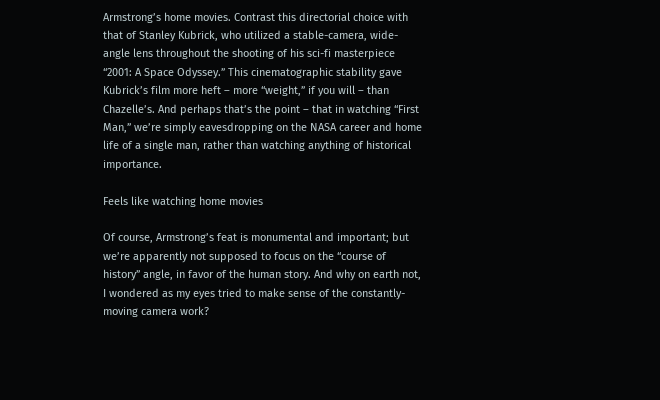Armstrong’s home movies. Contrast this directorial choice with that of Stanley Kubrick, who utilized a stable-camera, wide-angle lens throughout the shooting of his sci-fi masterpiece “2001: A Space Odyssey.” This cinematographic stability gave Kubrick’s film more heft – more “weight,” if you will – than Chazelle’s. And perhaps that’s the point – that in watching “First Man,” we’re simply eavesdropping on the NASA career and home life of a single man, rather than watching anything of historical importance.

Feels like watching home movies

Of course, Armstrong’s feat is monumental and important; but we’re apparently not supposed to focus on the “course of history” angle, in favor of the human story. And why on earth not, I wondered as my eyes tried to make sense of the constantly-moving camera work?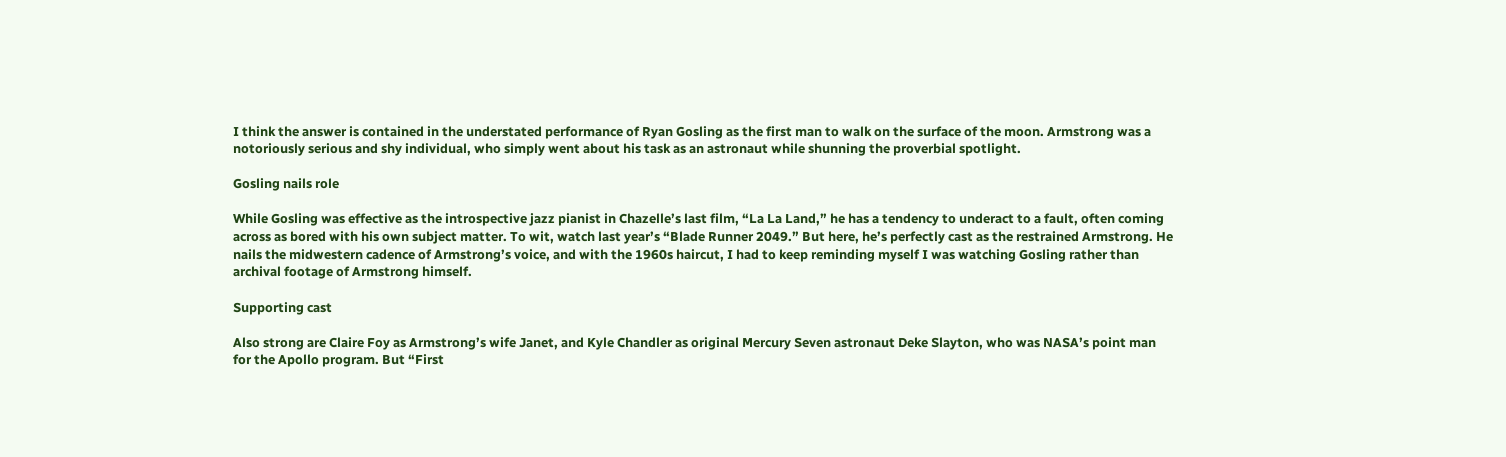I think the answer is contained in the understated performance of Ryan Gosling as the first man to walk on the surface of the moon. Armstrong was a notoriously serious and shy individual, who simply went about his task as an astronaut while shunning the proverbial spotlight.

Gosling nails role

While Gosling was effective as the introspective jazz pianist in Chazelle’s last film, “La La Land,” he has a tendency to underact to a fault, often coming across as bored with his own subject matter. To wit, watch last year’s “Blade Runner 2049.” But here, he’s perfectly cast as the restrained Armstrong. He nails the midwestern cadence of Armstrong’s voice, and with the 1960s haircut, I had to keep reminding myself I was watching Gosling rather than archival footage of Armstrong himself.

Supporting cast

Also strong are Claire Foy as Armstrong’s wife Janet, and Kyle Chandler as original Mercury Seven astronaut Deke Slayton, who was NASA’s point man for the Apollo program. But “First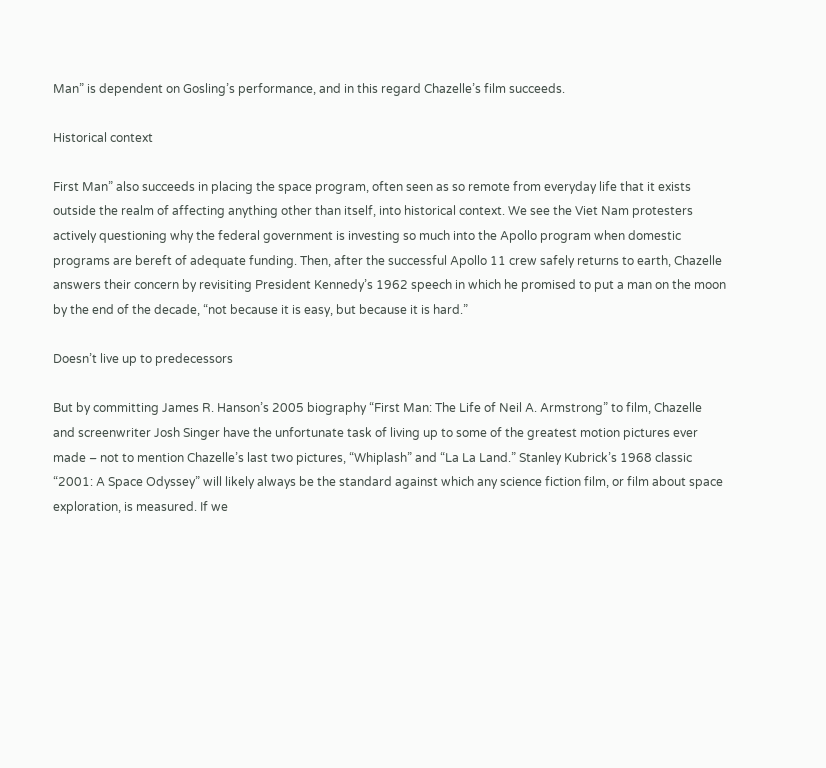Man” is dependent on Gosling’s performance, and in this regard Chazelle’s film succeeds.

Historical context

First Man” also succeeds in placing the space program, often seen as so remote from everyday life that it exists outside the realm of affecting anything other than itself, into historical context. We see the Viet Nam protesters actively questioning why the federal government is investing so much into the Apollo program when domestic programs are bereft of adequate funding. Then, after the successful Apollo 11 crew safely returns to earth, Chazelle answers their concern by revisiting President Kennedy’s 1962 speech in which he promised to put a man on the moon by the end of the decade, “not because it is easy, but because it is hard.”

Doesn’t live up to predecessors

But by committing James R. Hanson’s 2005 biography “First Man: The Life of Neil A. Armstrong” to film, Chazelle and screenwriter Josh Singer have the unfortunate task of living up to some of the greatest motion pictures ever made – not to mention Chazelle’s last two pictures, “Whiplash” and “La La Land.” Stanley Kubrick’s 1968 classic “2001: A Space Odyssey” will likely always be the standard against which any science fiction film, or film about space exploration, is measured. If we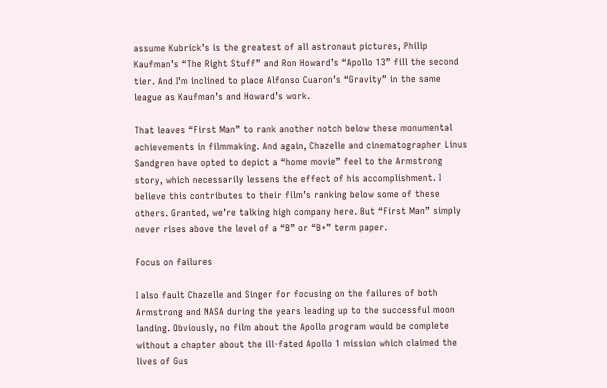assume Kubrick’s is the greatest of all astronaut pictures, Philip Kaufman’s “The Right Stuff” and Ron Howard’s “Apollo 13” fill the second tier. And I’m inclined to place Alfonso Cuaron’s “Gravity” in the same league as Kaufman’s and Howard’s work.

That leaves “First Man” to rank another notch below these monumental achievements in filmmaking. And again, Chazelle and cinematographer Linus Sandgren have opted to depict a “home movie” feel to the Armstrong story, which necessarily lessens the effect of his accomplishment. I believe this contributes to their film’s ranking below some of these others. Granted, we’re talking high company here. But “First Man” simply never rises above the level of a “B” or “B+” term paper.

Focus on failures

I also fault Chazelle and Singer for focusing on the failures of both Armstrong and NASA during the years leading up to the successful moon landing. Obviously, no film about the Apollo program would be complete without a chapter about the ill-fated Apollo 1 mission which claimed the lives of Gus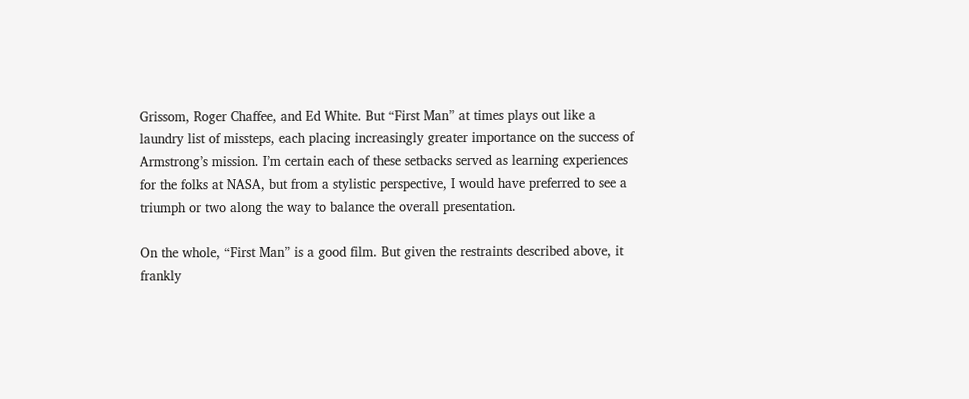Grissom, Roger Chaffee, and Ed White. But “First Man” at times plays out like a laundry list of missteps, each placing increasingly greater importance on the success of Armstrong’s mission. I’m certain each of these setbacks served as learning experiences for the folks at NASA, but from a stylistic perspective, I would have preferred to see a triumph or two along the way to balance the overall presentation.

On the whole, “First Man” is a good film. But given the restraints described above, it frankly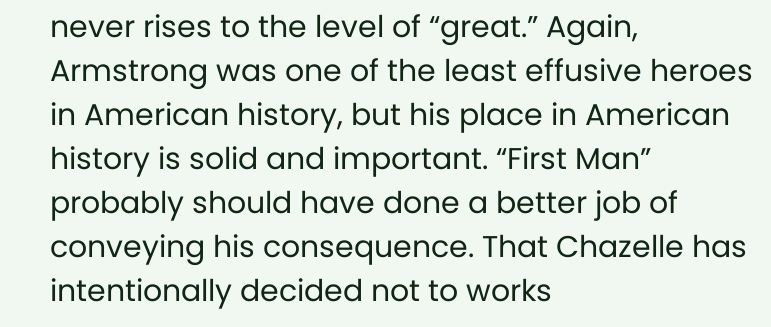never rises to the level of “great.” Again, Armstrong was one of the least effusive heroes in American history, but his place in American history is solid and important. “First Man” probably should have done a better job of conveying his consequence. That Chazelle has intentionally decided not to works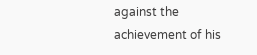against the achievement of his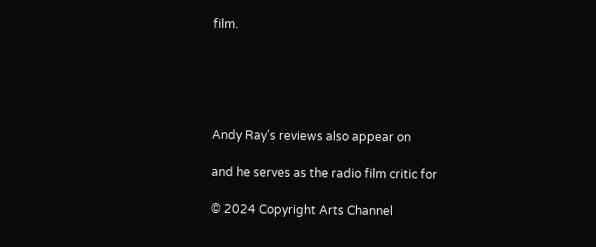film.





Andy Ray’s reviews also appear on

and he serves as the radio film critic for

© 2024 Copyright Arts Channel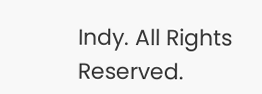Indy. All Rights Reserved.